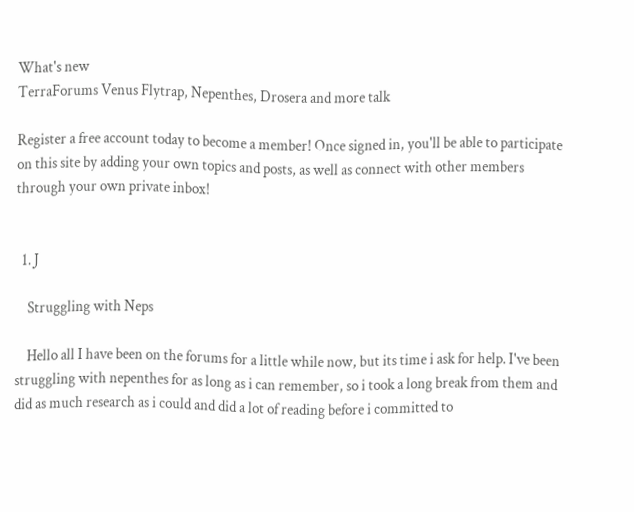What's new
TerraForums Venus Flytrap, Nepenthes, Drosera and more talk

Register a free account today to become a member! Once signed in, you'll be able to participate on this site by adding your own topics and posts, as well as connect with other members through your own private inbox!


  1. J

    Struggling with Neps

    Hello all I have been on the forums for a little while now, but its time i ask for help. I've been struggling with nepenthes for as long as i can remember, so i took a long break from them and did as much research as i could and did a lot of reading before i committed to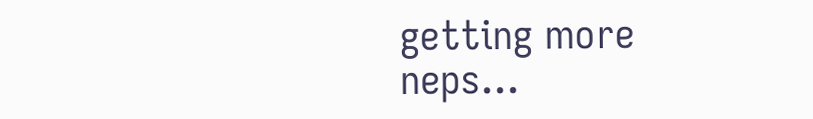getting more neps...